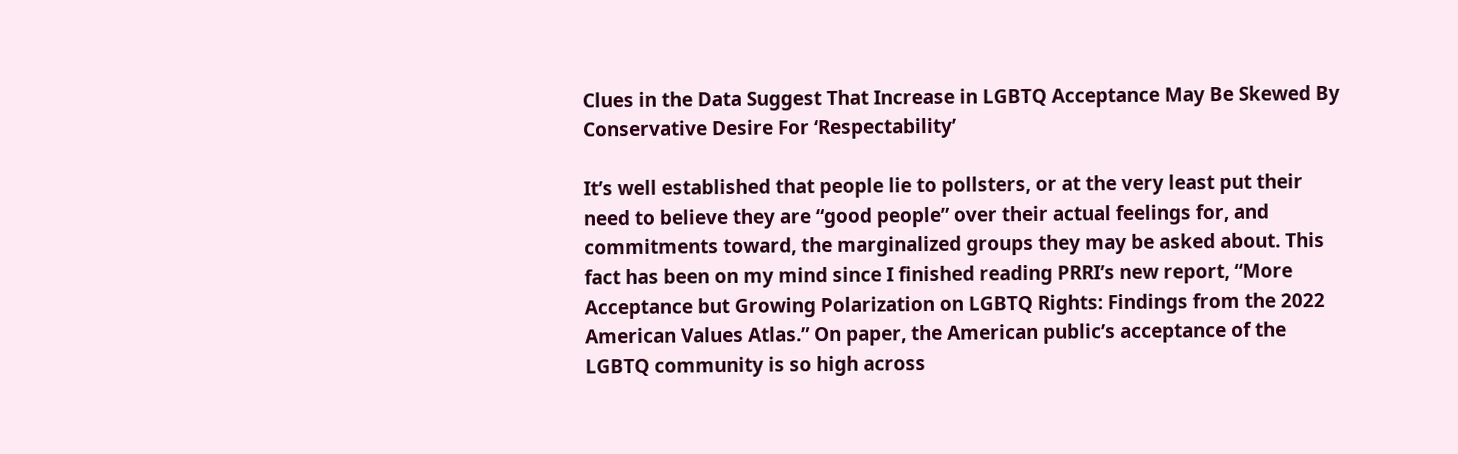Clues in the Data Suggest That Increase in LGBTQ Acceptance May Be Skewed By Conservative Desire For ‘Respectability’

It’s well established that people lie to pollsters, or at the very least put their need to believe they are “good people” over their actual feelings for, and commitments toward, the marginalized groups they may be asked about. This fact has been on my mind since I finished reading PRRI’s new report, “More Acceptance but Growing Polarization on LGBTQ Rights: Findings from the 2022 American Values Atlas.” On paper, the American public’s acceptance of the LGBTQ community is so high across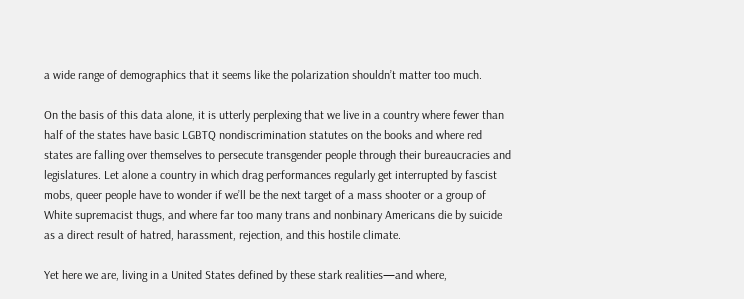a wide range of demographics that it seems like the polarization shouldn’t matter too much.

On the basis of this data alone, it is utterly perplexing that we live in a country where fewer than half of the states have basic LGBTQ nondiscrimination statutes on the books and where red states are falling over themselves to persecute transgender people through their bureaucracies and legislatures. Let alone a country in which drag performances regularly get interrupted by fascist mobs, queer people have to wonder if we’ll be the next target of a mass shooter or a group of White supremacist thugs, and where far too many trans and nonbinary Americans die by suicide as a direct result of hatred, harassment, rejection, and this hostile climate.

Yet here we are, living in a United States defined by these stark realities—and where,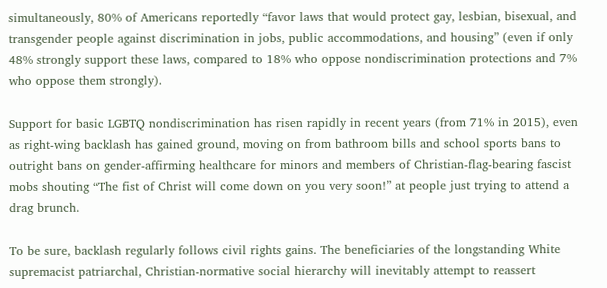simultaneously, 80% of Americans reportedly “favor laws that would protect gay, lesbian, bisexual, and transgender people against discrimination in jobs, public accommodations, and housing” (even if only 48% strongly support these laws, compared to 18% who oppose nondiscrimination protections and 7% who oppose them strongly).

Support for basic LGBTQ nondiscrimination has risen rapidly in recent years (from 71% in 2015), even as right-wing backlash has gained ground, moving on from bathroom bills and school sports bans to outright bans on gender-affirming healthcare for minors and members of Christian-flag-bearing fascist mobs shouting “The fist of Christ will come down on you very soon!” at people just trying to attend a drag brunch.

To be sure, backlash regularly follows civil rights gains. The beneficiaries of the longstanding White supremacist patriarchal, Christian-normative social hierarchy will inevitably attempt to reassert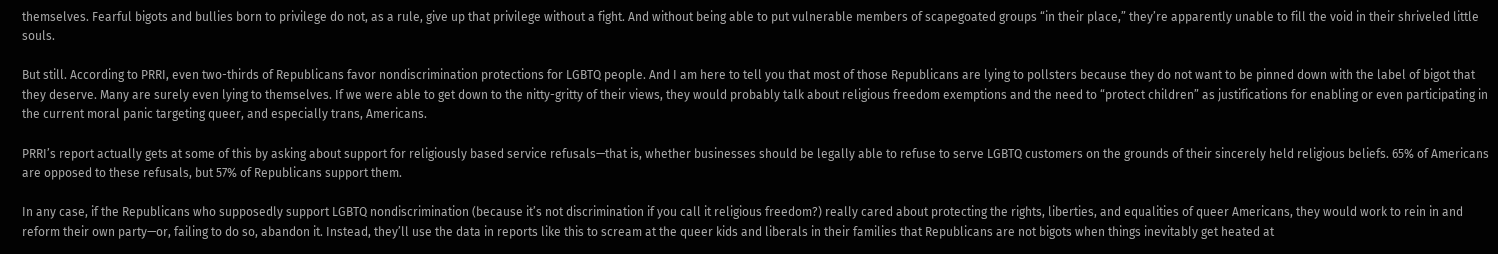themselves. Fearful bigots and bullies born to privilege do not, as a rule, give up that privilege without a fight. And without being able to put vulnerable members of scapegoated groups “in their place,” they’re apparently unable to fill the void in their shriveled little souls.

But still. According to PRRI, even two-thirds of Republicans favor nondiscrimination protections for LGBTQ people. And I am here to tell you that most of those Republicans are lying to pollsters because they do not want to be pinned down with the label of bigot that they deserve. Many are surely even lying to themselves. If we were able to get down to the nitty-gritty of their views, they would probably talk about religious freedom exemptions and the need to “protect children” as justifications for enabling or even participating in the current moral panic targeting queer, and especially trans, Americans.

PRRI’s report actually gets at some of this by asking about support for religiously based service refusals—that is, whether businesses should be legally able to refuse to serve LGBTQ customers on the grounds of their sincerely held religious beliefs. 65% of Americans are opposed to these refusals, but 57% of Republicans support them.

In any case, if the Republicans who supposedly support LGBTQ nondiscrimination (because it’s not discrimination if you call it religious freedom?) really cared about protecting the rights, liberties, and equalities of queer Americans, they would work to rein in and reform their own party—or, failing to do so, abandon it. Instead, they’ll use the data in reports like this to scream at the queer kids and liberals in their families that Republicans are not bigots when things inevitably get heated at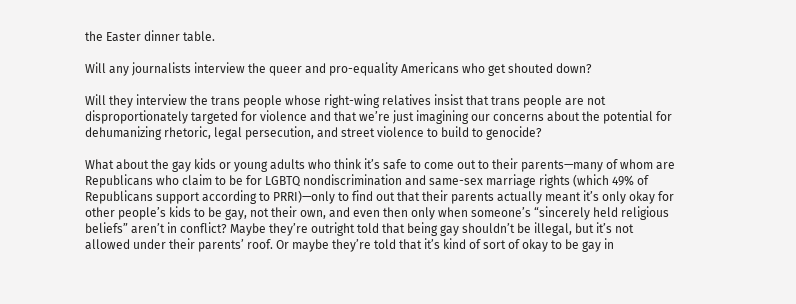the Easter dinner table.

Will any journalists interview the queer and pro-equality Americans who get shouted down?

Will they interview the trans people whose right-wing relatives insist that trans people are not disproportionately targeted for violence and that we’re just imagining our concerns about the potential for dehumanizing rhetoric, legal persecution, and street violence to build to genocide?

What about the gay kids or young adults who think it’s safe to come out to their parents—many of whom are Republicans who claim to be for LGBTQ nondiscrimination and same-sex marriage rights (which 49% of Republicans support according to PRRI)—only to find out that their parents actually meant it’s only okay for other people’s kids to be gay, not their own, and even then only when someone’s “sincerely held religious beliefs” aren’t in conflict? Maybe they’re outright told that being gay shouldn’t be illegal, but it’s not allowed under their parents’ roof. Or maybe they’re told that it’s kind of sort of okay to be gay in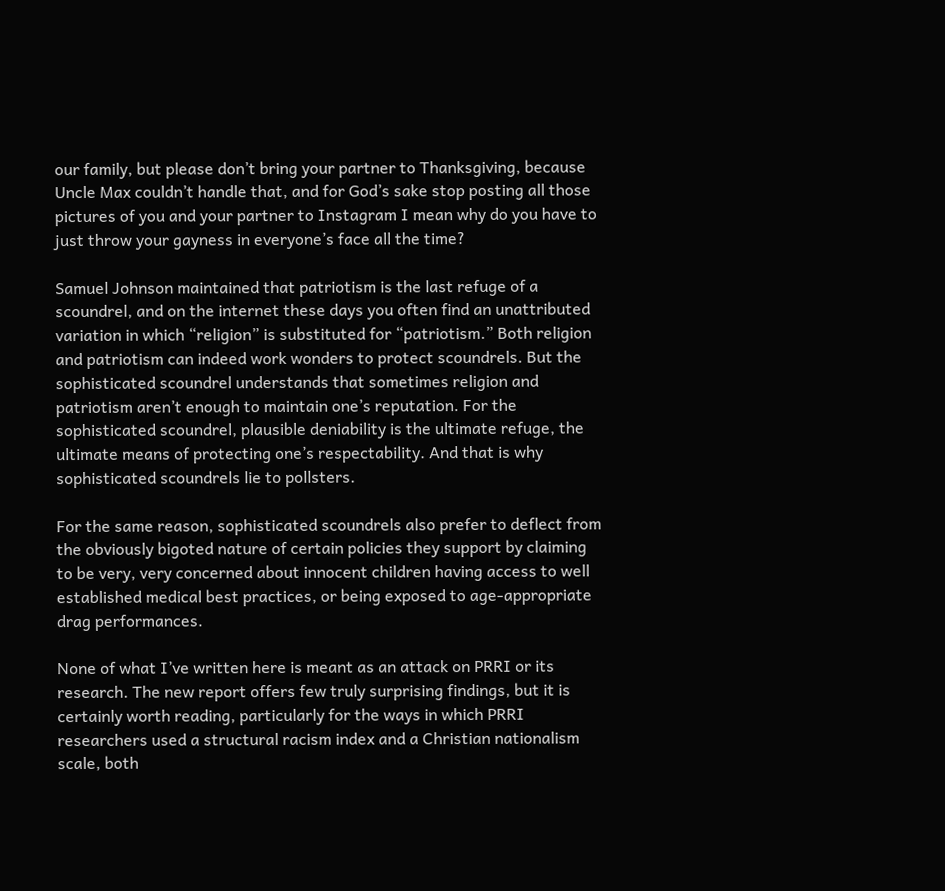our family, but please don’t bring your partner to Thanksgiving, because Uncle Max couldn’t handle that, and for God’s sake stop posting all those pictures of you and your partner to Instagram I mean why do you have to just throw your gayness in everyone’s face all the time?

Samuel Johnson maintained that patriotism is the last refuge of a scoundrel, and on the internet these days you often find an unattributed variation in which “religion” is substituted for “patriotism.” Both religion and patriotism can indeed work wonders to protect scoundrels. But the sophisticated scoundrel understands that sometimes religion and patriotism aren’t enough to maintain one’s reputation. For the sophisticated scoundrel, plausible deniability is the ultimate refuge, the ultimate means of protecting one’s respectability. And that is why sophisticated scoundrels lie to pollsters.

For the same reason, sophisticated scoundrels also prefer to deflect from the obviously bigoted nature of certain policies they support by claiming to be very, very concerned about innocent children having access to well established medical best practices, or being exposed to age-appropriate drag performances.

None of what I’ve written here is meant as an attack on PRRI or its research. The new report offers few truly surprising findings, but it is certainly worth reading, particularly for the ways in which PRRI researchers used a structural racism index and a Christian nationalism scale, both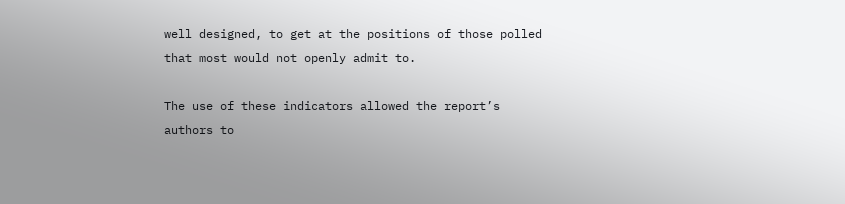well designed, to get at the positions of those polled that most would not openly admit to.

The use of these indicators allowed the report’s authors to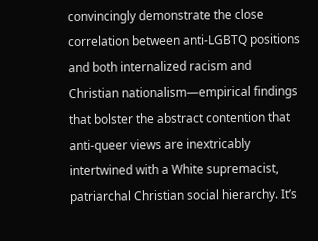convincingly demonstrate the close correlation between anti-LGBTQ positions and both internalized racism and Christian nationalism—empirical findings that bolster the abstract contention that anti-queer views are inextricably intertwined with a White supremacist, patriarchal Christian social hierarchy. It’s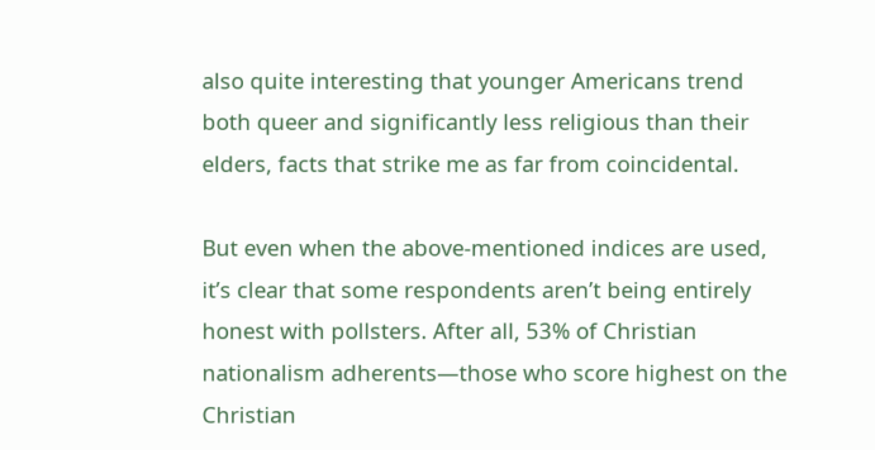also quite interesting that younger Americans trend both queer and significantly less religious than their elders, facts that strike me as far from coincidental.

But even when the above-mentioned indices are used, it’s clear that some respondents aren’t being entirely honest with pollsters. After all, 53% of Christian nationalism adherents—those who score highest on the Christian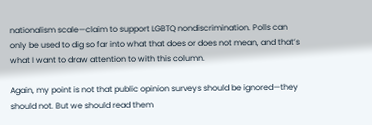nationalism scale—claim to support LGBTQ nondiscrimination. Polls can only be used to dig so far into what that does or does not mean, and that’s what I want to draw attention to with this column.

Again, my point is not that public opinion surveys should be ignored—they should not. But we should read them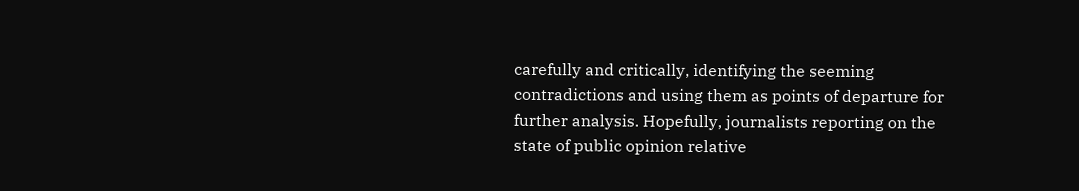carefully and critically, identifying the seeming contradictions and using them as points of departure for further analysis. Hopefully, journalists reporting on the state of public opinion relative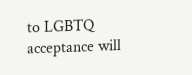to LGBTQ acceptance will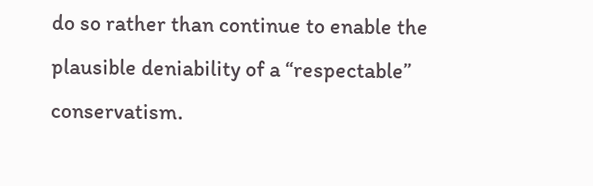do so rather than continue to enable the plausible deniability of a “respectable” conservatism.